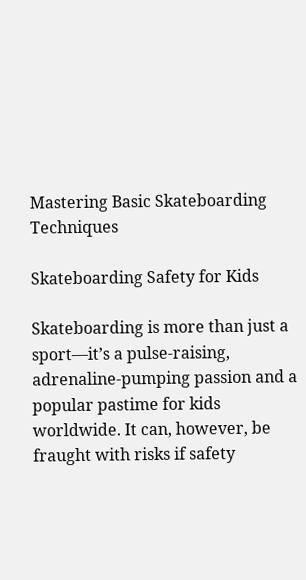Mastering Basic Skateboarding Techniques

Skateboarding Safety for Kids

Skateboarding is more than just a sport—it’s a pulse-raising, adrenaline-pumping passion and a popular pastime for kids worldwide. It can, however, be fraught with risks if safety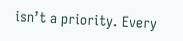isn’t a priority. Every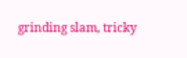grinding slam, tricky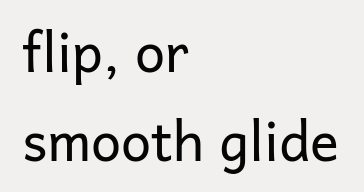flip, or smooth glide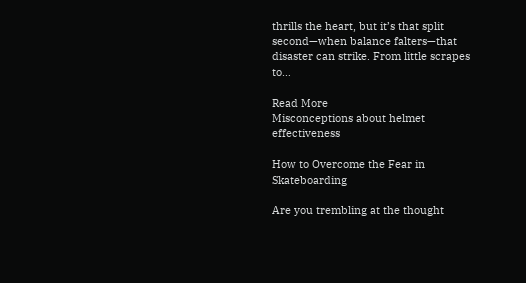thrills the heart, but it’s that split second—when balance falters—that disaster can strike. From little scrapes to…

Read More
Misconceptions about helmet effectiveness

How to Overcome the Fear in Skateboarding

Are you trembling at the thought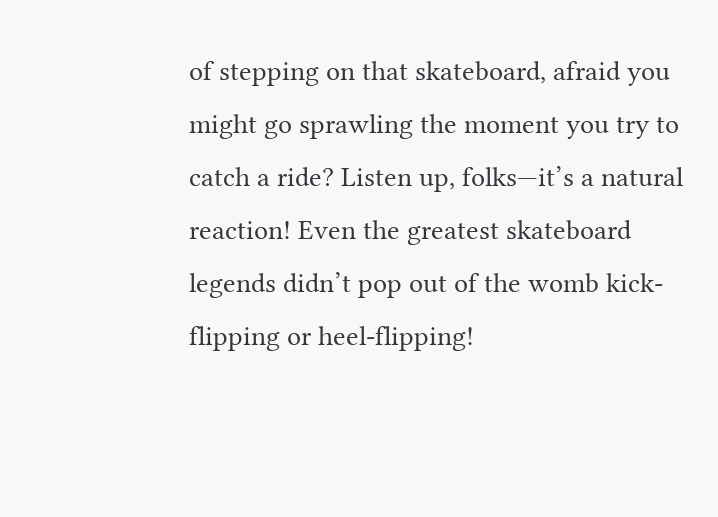of stepping on that skateboard, afraid you might go sprawling the moment you try to catch a ride? Listen up, folks—it’s a natural reaction! Even the greatest skateboard legends didn’t pop out of the womb kick-flipping or heel-flipping!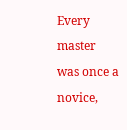Every master was once a novice,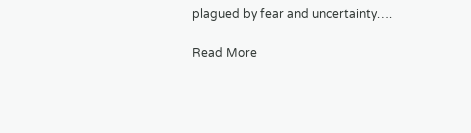plagued by fear and uncertainty….

Read More